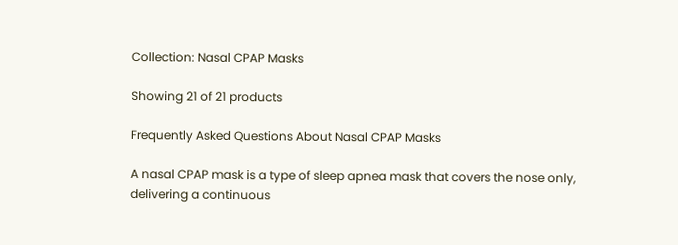Collection: Nasal CPAP Masks

Showing 21 of 21 products

Frequently Asked Questions About Nasal CPAP Masks

A nasal CPAP mask is a type of sleep apnea mask that covers the nose only, delivering a continuous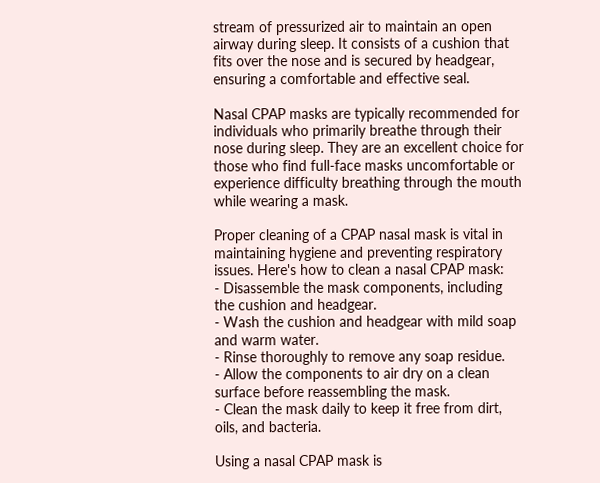stream of pressurized air to maintain an open airway during sleep. It consists of a cushion that fits over the nose and is secured by headgear, ensuring a comfortable and effective seal.

Nasal CPAP masks are typically recommended for individuals who primarily breathe through their nose during sleep. They are an excellent choice for those who find full-face masks uncomfortable or experience difficulty breathing through the mouth while wearing a mask.

Proper cleaning of a CPAP nasal mask is vital in maintaining hygiene and preventing respiratory issues. Here's how to clean a nasal CPAP mask:
- Disassemble the mask components, including the cushion and headgear.
- Wash the cushion and headgear with mild soap and warm water.
- Rinse thoroughly to remove any soap residue.
- Allow the components to air dry on a clean surface before reassembling the mask.
- Clean the mask daily to keep it free from dirt, oils, and bacteria.

Using a nasal CPAP mask is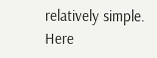relatively simple. Here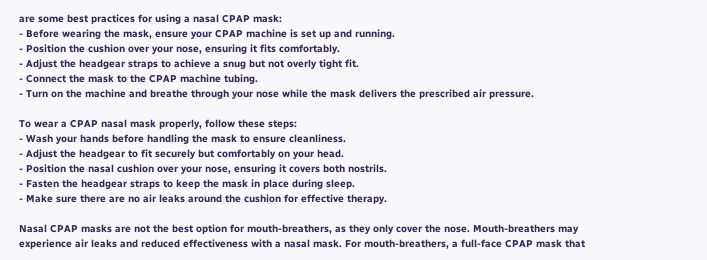are some best practices for using a nasal CPAP mask:
- Before wearing the mask, ensure your CPAP machine is set up and running.
- Position the cushion over your nose, ensuring it fits comfortably.
- Adjust the headgear straps to achieve a snug but not overly tight fit.
- Connect the mask to the CPAP machine tubing.
- Turn on the machine and breathe through your nose while the mask delivers the prescribed air pressure.

To wear a CPAP nasal mask properly, follow these steps:
- Wash your hands before handling the mask to ensure cleanliness.
- Adjust the headgear to fit securely but comfortably on your head.
- Position the nasal cushion over your nose, ensuring it covers both nostrils.
- Fasten the headgear straps to keep the mask in place during sleep.
- Make sure there are no air leaks around the cushion for effective therapy.

Nasal CPAP masks are not the best option for mouth-breathers, as they only cover the nose. Mouth-breathers may experience air leaks and reduced effectiveness with a nasal mask. For mouth-breathers, a full-face CPAP mask that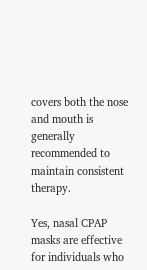covers both the nose and mouth is generally recommended to maintain consistent therapy.

Yes, nasal CPAP masks are effective for individuals who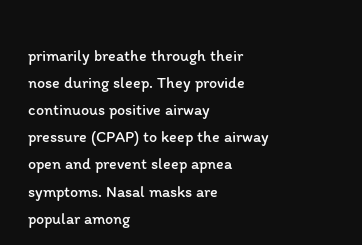primarily breathe through their nose during sleep. They provide continuous positive airway pressure (CPAP) to keep the airway open and prevent sleep apnea symptoms. Nasal masks are popular among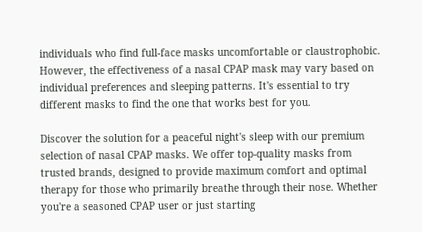individuals who find full-face masks uncomfortable or claustrophobic. However, the effectiveness of a nasal CPAP mask may vary based on individual preferences and sleeping patterns. It's essential to try different masks to find the one that works best for you.

Discover the solution for a peaceful night's sleep with our premium selection of nasal CPAP masks. We offer top-quality masks from trusted brands, designed to provide maximum comfort and optimal therapy for those who primarily breathe through their nose. Whether you're a seasoned CPAP user or just starting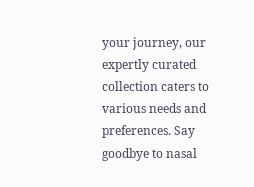your journey, our expertly curated collection caters to various needs and preferences. Say goodbye to nasal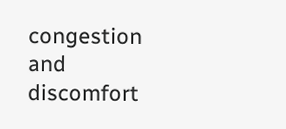congestion and discomfort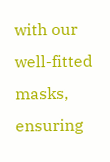with our well-fitted masks, ensuring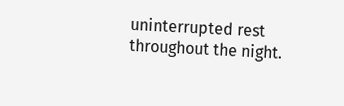uninterrupted rest throughout the night.